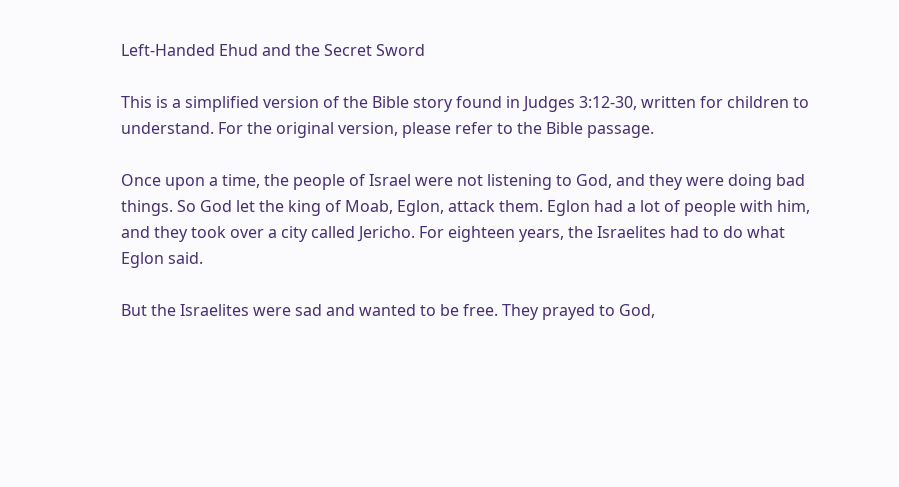Left-Handed Ehud and the Secret Sword

This is a simplified version of the Bible story found in Judges 3:12-30, written for children to understand. For the original version, please refer to the Bible passage.

Once upon a time, the people of Israel were not listening to God, and they were doing bad things. So God let the king of Moab, Eglon, attack them. Eglon had a lot of people with him, and they took over a city called Jericho. For eighteen years, the Israelites had to do what Eglon said.

But the Israelites were sad and wanted to be free. They prayed to God,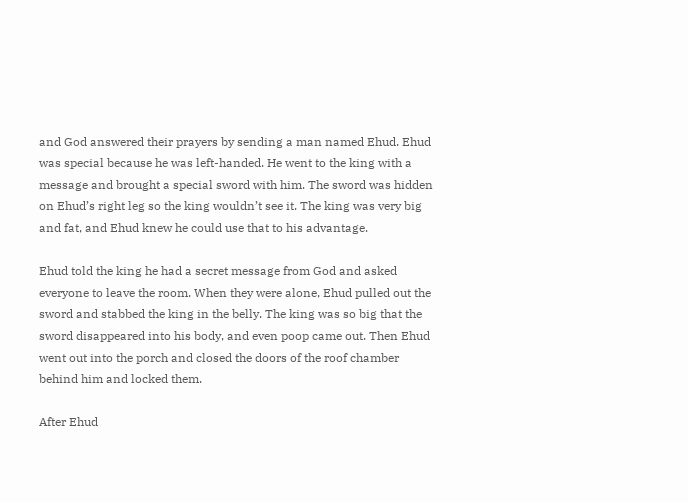and God answered their prayers by sending a man named Ehud. Ehud was special because he was left-handed. He went to the king with a message and brought a special sword with him. The sword was hidden on Ehud’s right leg so the king wouldn’t see it. The king was very big and fat, and Ehud knew he could use that to his advantage.

Ehud told the king he had a secret message from God and asked everyone to leave the room. When they were alone, Ehud pulled out the sword and stabbed the king in the belly. The king was so big that the sword disappeared into his body, and even poop came out. Then Ehud went out into the porch and closed the doors of the roof chamber behind him and locked them.

After Ehud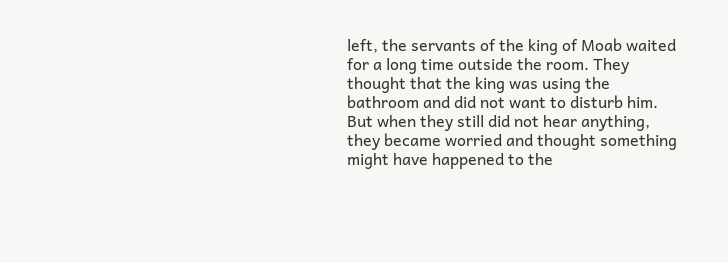left, the servants of the king of Moab waited for a long time outside the room. They thought that the king was using the bathroom and did not want to disturb him. But when they still did not hear anything, they became worried and thought something might have happened to the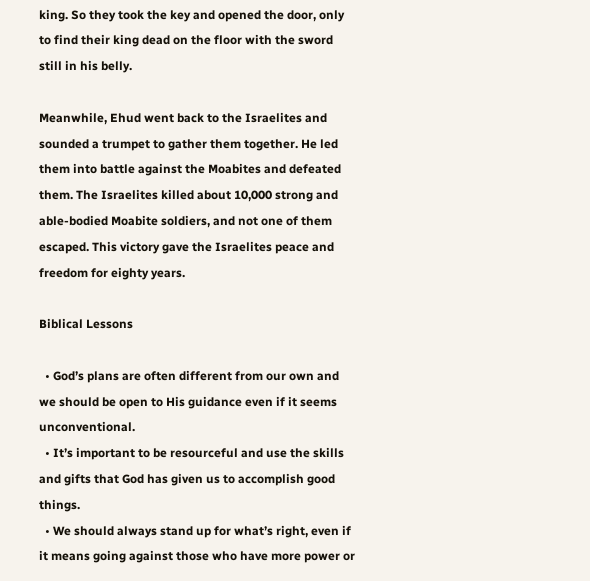king. So they took the key and opened the door, only to find their king dead on the floor with the sword still in his belly.

Meanwhile, Ehud went back to the Israelites and sounded a trumpet to gather them together. He led them into battle against the Moabites and defeated them. The Israelites killed about 10,000 strong and able-bodied Moabite soldiers, and not one of them escaped. This victory gave the Israelites peace and freedom for eighty years.

Biblical Lessons

  • God’s plans are often different from our own and we should be open to His guidance even if it seems unconventional.
  • It’s important to be resourceful and use the skills and gifts that God has given us to accomplish good things.
  • We should always stand up for what’s right, even if it means going against those who have more power or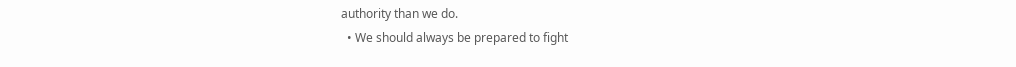authority than we do.
  • We should always be prepared to fight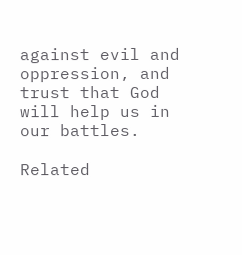against evil and oppression, and trust that God will help us in our battles.

Related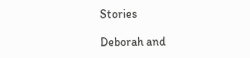Stories

Deborah and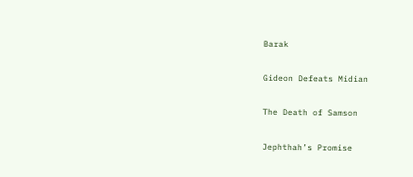Barak

Gideon Defeats Midian

The Death of Samson

Jephthah’s Promise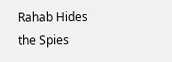Rahab Hides the Spies